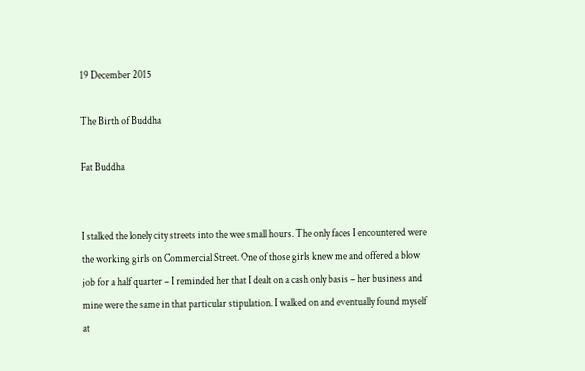19 December 2015

The Birth of Buddha

Fat Buddha


I stalked the lonely city streets into the wee small hours. The only faces I encountered were the working girls on Commercial Street. One of those girls knew me and offered a blow job for a half quarter – I reminded her that I dealt on a cash only basis – her business and mine were the same in that particular stipulation. I walked on and eventually found myself at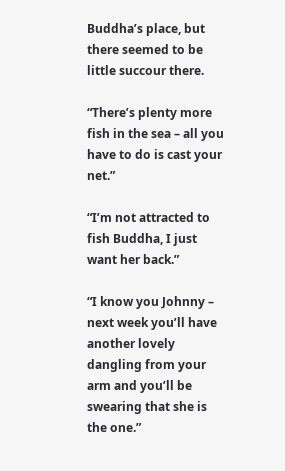Buddha’s place, but there seemed to be little succour there.

“There’s plenty more fish in the sea – all you have to do is cast your net.”

“I’m not attracted to fish Buddha, I just want her back.”

“I know you Johnny – next week you’ll have another lovely dangling from your arm and you’ll be swearing that she is the one.”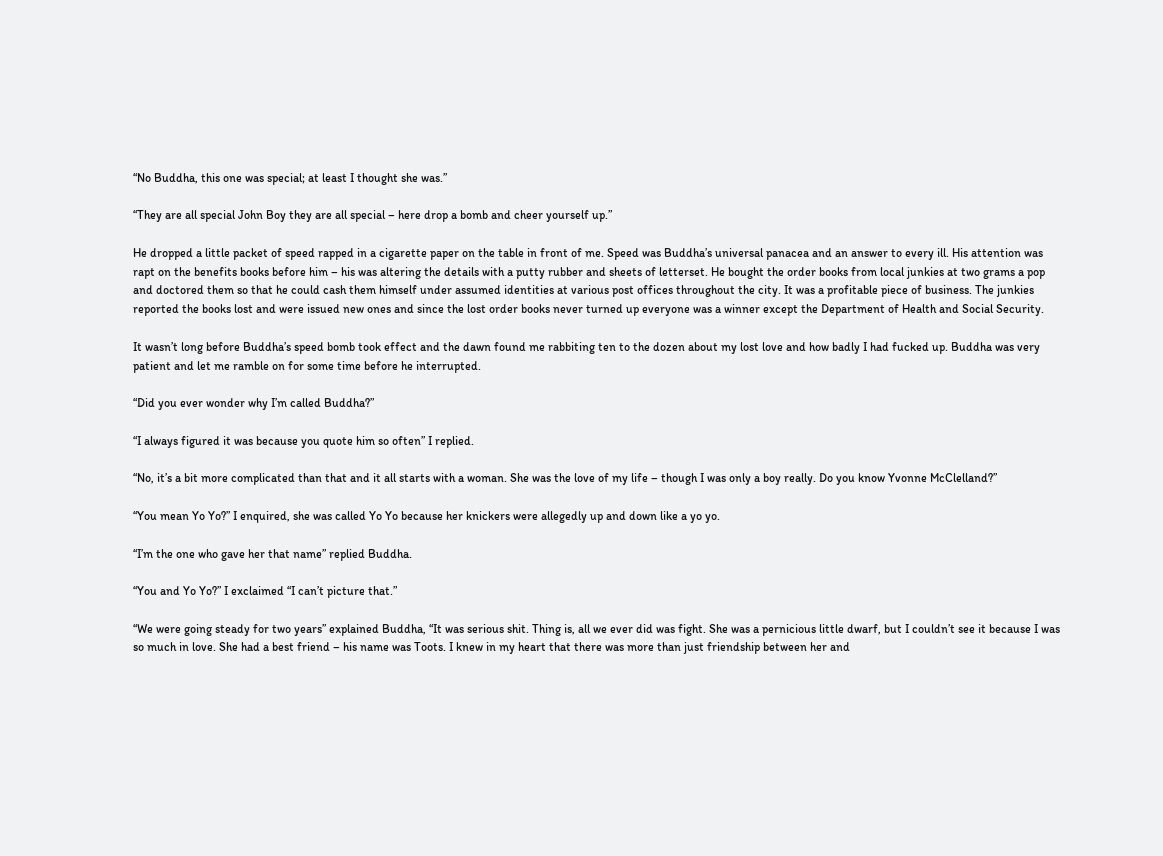“No Buddha, this one was special; at least I thought she was.”

“They are all special John Boy they are all special – here drop a bomb and cheer yourself up.”

He dropped a little packet of speed rapped in a cigarette paper on the table in front of me. Speed was Buddha’s universal panacea and an answer to every ill. His attention was rapt on the benefits books before him – his was altering the details with a putty rubber and sheets of letterset. He bought the order books from local junkies at two grams a pop and doctored them so that he could cash them himself under assumed identities at various post offices throughout the city. It was a profitable piece of business. The junkies reported the books lost and were issued new ones and since the lost order books never turned up everyone was a winner except the Department of Health and Social Security.

It wasn’t long before Buddha’s speed bomb took effect and the dawn found me rabbiting ten to the dozen about my lost love and how badly I had fucked up. Buddha was very patient and let me ramble on for some time before he interrupted.

“Did you ever wonder why I’m called Buddha?”

“I always figured it was because you quote him so often” I replied.

“No, it’s a bit more complicated than that and it all starts with a woman. She was the love of my life – though I was only a boy really. Do you know Yvonne McClelland?”

“You mean Yo Yo?” I enquired, she was called Yo Yo because her knickers were allegedly up and down like a yo yo.

“I’m the one who gave her that name” replied Buddha.

“You and Yo Yo?” I exclaimed “I can’t picture that.”

“We were going steady for two years” explained Buddha, “It was serious shit. Thing is, all we ever did was fight. She was a pernicious little dwarf, but I couldn’t see it because I was so much in love. She had a best friend – his name was Toots. I knew in my heart that there was more than just friendship between her and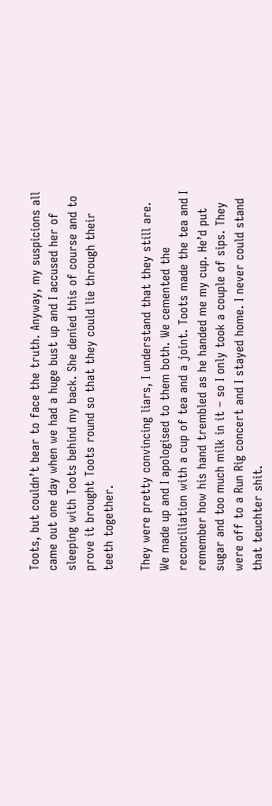Toots, but couldn’t bear to face the truth. Anyway, my suspicions all came out one day when we had a huge bust up and I accused her of sleeping with Toots behind my back. She denied this of course and to prove it brought Toots round so that they could lie through their teeth together.

They were pretty convincing liars, I understand that they still are. We made up and I apologised to them both. We cemented the reconciliation with a cup of tea and a joint. Toots made the tea and I remember how his hand trembled as he handed me my cup. He’d put sugar and too much milk in it – so I only took a couple of sips. They were off to a Run Rig concert and I stayed home. I never could stand that teuchter shit.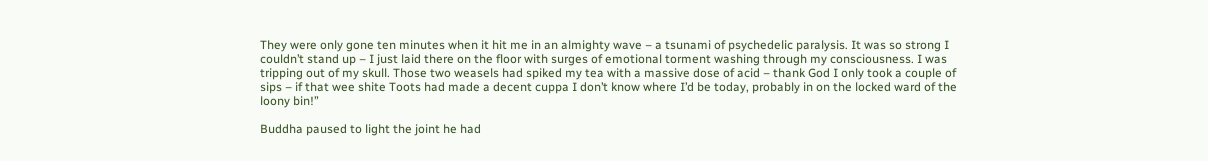They were only gone ten minutes when it hit me in an almighty wave – a tsunami of psychedelic paralysis. It was so strong I couldn’t stand up – I just laid there on the floor with surges of emotional torment washing through my consciousness. I was tripping out of my skull. Those two weasels had spiked my tea with a massive dose of acid – thank God I only took a couple of sips – if that wee shite Toots had made a decent cuppa I don’t know where I’d be today, probably in on the locked ward of the loony bin!”

Buddha paused to light the joint he had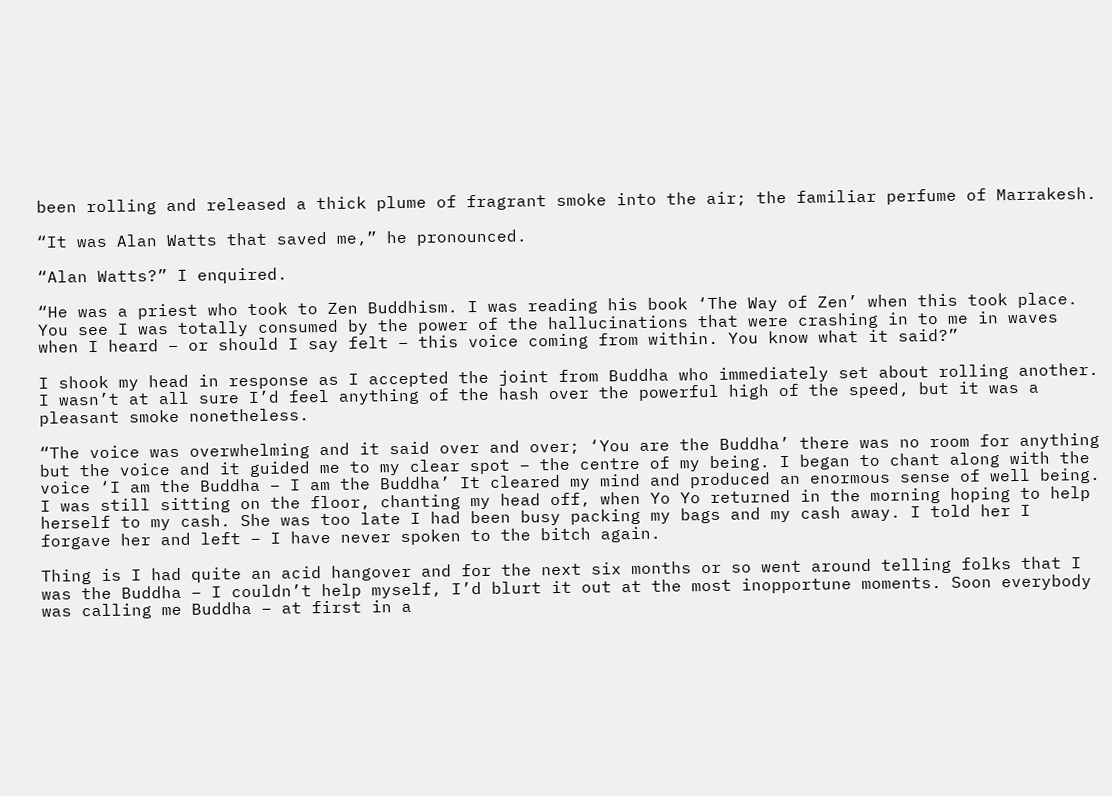been rolling and released a thick plume of fragrant smoke into the air; the familiar perfume of Marrakesh.

“It was Alan Watts that saved me,” he pronounced.

“Alan Watts?” I enquired.

“He was a priest who took to Zen Buddhism. I was reading his book ‘The Way of Zen’ when this took place. You see I was totally consumed by the power of the hallucinations that were crashing in to me in waves when I heard – or should I say felt – this voice coming from within. You know what it said?”

I shook my head in response as I accepted the joint from Buddha who immediately set about rolling another. I wasn’t at all sure I’d feel anything of the hash over the powerful high of the speed, but it was a pleasant smoke nonetheless.

“The voice was overwhelming and it said over and over; ‘You are the Buddha’ there was no room for anything but the voice and it guided me to my clear spot – the centre of my being. I began to chant along with the voice ‘I am the Buddha – I am the Buddha’ It cleared my mind and produced an enormous sense of well being. I was still sitting on the floor, chanting my head off, when Yo Yo returned in the morning hoping to help herself to my cash. She was too late I had been busy packing my bags and my cash away. I told her I forgave her and left – I have never spoken to the bitch again.

Thing is I had quite an acid hangover and for the next six months or so went around telling folks that I was the Buddha – I couldn’t help myself, I’d blurt it out at the most inopportune moments. Soon everybody was calling me Buddha – at first in a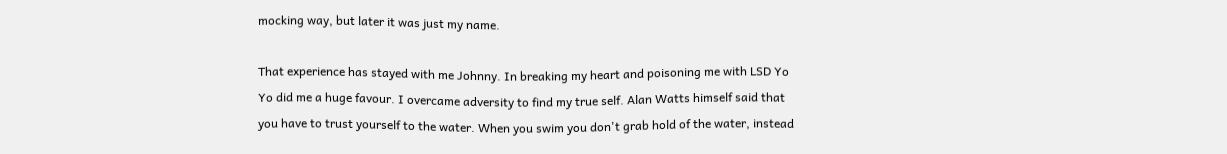mocking way, but later it was just my name.

That experience has stayed with me Johnny. In breaking my heart and poisoning me with LSD Yo Yo did me a huge favour. I overcame adversity to find my true self. Alan Watts himself said that you have to trust yourself to the water. When you swim you don't grab hold of the water, instead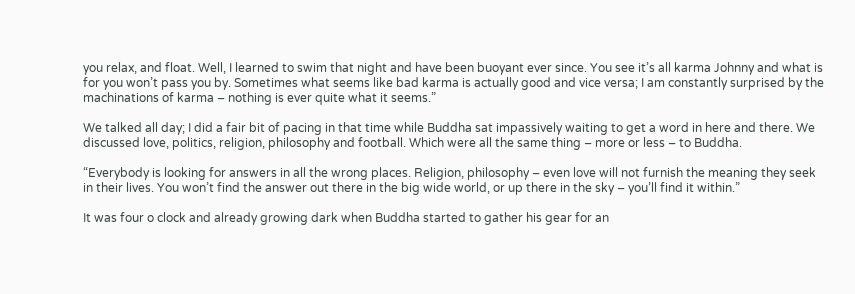you relax, and float. Well, I learned to swim that night and have been buoyant ever since. You see it’s all karma Johnny and what is for you won’t pass you by. Sometimes what seems like bad karma is actually good and vice versa; I am constantly surprised by the machinations of karma – nothing is ever quite what it seems.”

We talked all day; I did a fair bit of pacing in that time while Buddha sat impassively waiting to get a word in here and there. We discussed love, politics, religion, philosophy and football. Which were all the same thing – more or less – to Buddha.

“Everybody is looking for answers in all the wrong places. Religion, philosophy – even love will not furnish the meaning they seek in their lives. You won’t find the answer out there in the big wide world, or up there in the sky – you’ll find it within.”

It was four o clock and already growing dark when Buddha started to gather his gear for an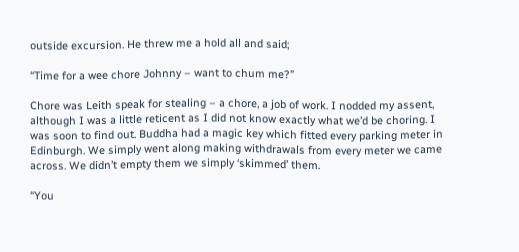outside excursion. He threw me a hold all and said;

“Time for a wee chore Johnny – want to chum me?”

Chore was Leith speak for stealing – a chore, a job of work. I nodded my assent, although I was a little reticent as I did not know exactly what we’d be choring. I was soon to find out. Buddha had a magic key which fitted every parking meter in Edinburgh. We simply went along making withdrawals from every meter we came across. We didn’t empty them we simply ‘skimmed’ them.

“You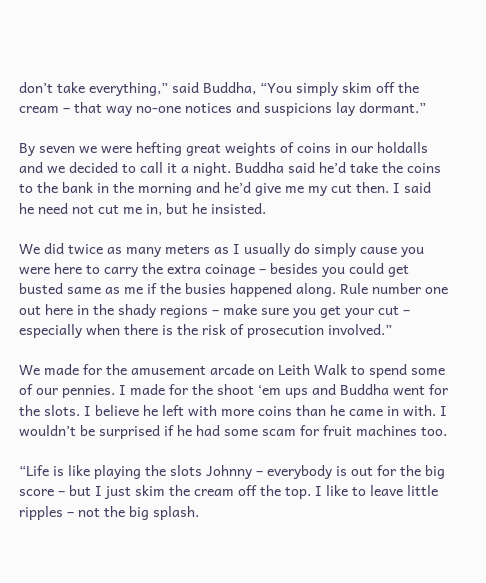don’t take everything,” said Buddha, “You simply skim off the cream – that way no-one notices and suspicions lay dormant.”

By seven we were hefting great weights of coins in our holdalls and we decided to call it a night. Buddha said he’d take the coins to the bank in the morning and he’d give me my cut then. I said he need not cut me in, but he insisted.

We did twice as many meters as I usually do simply cause you were here to carry the extra coinage – besides you could get busted same as me if the busies happened along. Rule number one out here in the shady regions – make sure you get your cut – especially when there is the risk of prosecution involved.”

We made for the amusement arcade on Leith Walk to spend some of our pennies. I made for the shoot ‘em ups and Buddha went for the slots. I believe he left with more coins than he came in with. I wouldn’t be surprised if he had some scam for fruit machines too.

“Life is like playing the slots Johnny – everybody is out for the big score – but I just skim the cream off the top. I like to leave little ripples – not the big splash.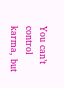You can’t control karma, but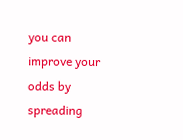you can improve your odds by spreading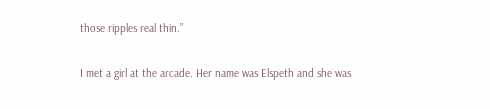those ripples real thin.”

I met a girl at the arcade. Her name was Elspeth and she was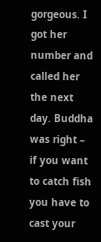gorgeous. I got her number and called her the next day. Buddha was right – if you want to catch fish you have to cast your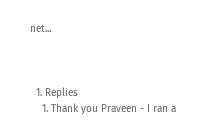net...



  1. Replies
    1. Thank you Praveen - I ran a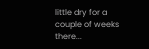little dry for a couple of weeks there...